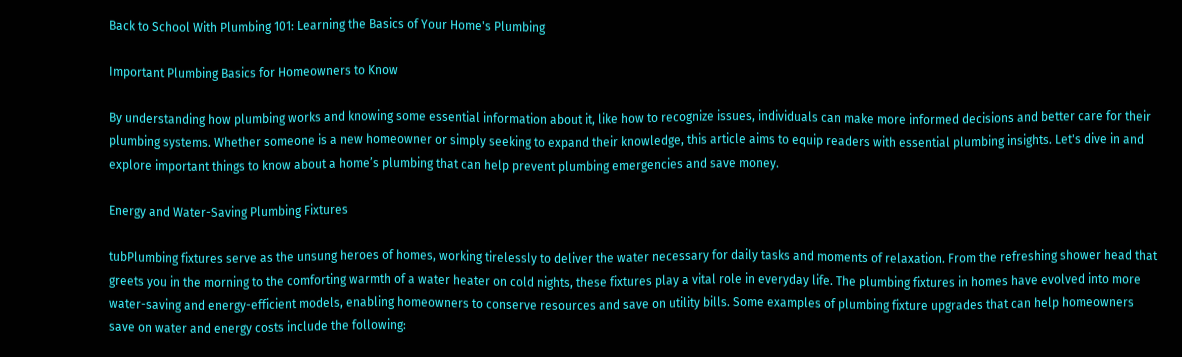Back to School With Plumbing 101: Learning the Basics of Your Home's Plumbing

Important Plumbing Basics for Homeowners to Know

By understanding how plumbing works and knowing some essential information about it, like how to recognize issues, individuals can make more informed decisions and better care for their plumbing systems. Whether someone is a new homeowner or simply seeking to expand their knowledge, this article aims to equip readers with essential plumbing insights. Let's dive in and explore important things to know about a home’s plumbing that can help prevent plumbing emergencies and save money.

Energy and Water-Saving Plumbing Fixtures

tubPlumbing fixtures serve as the unsung heroes of homes, working tirelessly to deliver the water necessary for daily tasks and moments of relaxation. From the refreshing shower head that greets you in the morning to the comforting warmth of a water heater on cold nights, these fixtures play a vital role in everyday life. The plumbing fixtures in homes have evolved into more water-saving and energy-efficient models, enabling homeowners to conserve resources and save on utility bills. Some examples of plumbing fixture upgrades that can help homeowners save on water and energy costs include the following: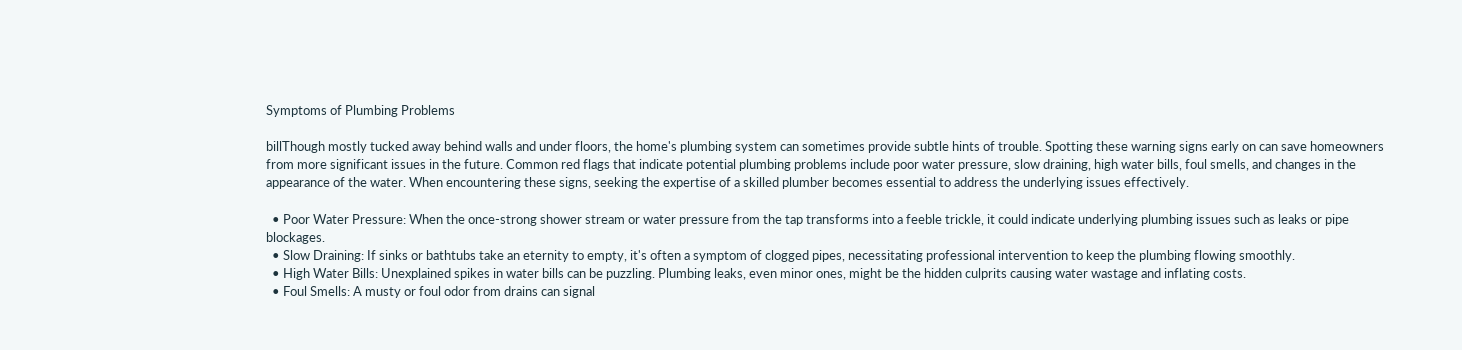Symptoms of Plumbing Problems

billThough mostly tucked away behind walls and under floors, the home's plumbing system can sometimes provide subtle hints of trouble. Spotting these warning signs early on can save homeowners from more significant issues in the future. Common red flags that indicate potential plumbing problems include poor water pressure, slow draining, high water bills, foul smells, and changes in the appearance of the water. When encountering these signs, seeking the expertise of a skilled plumber becomes essential to address the underlying issues effectively.

  • Poor Water Pressure: When the once-strong shower stream or water pressure from the tap transforms into a feeble trickle, it could indicate underlying plumbing issues such as leaks or pipe blockages.
  • Slow Draining: If sinks or bathtubs take an eternity to empty, it's often a symptom of clogged pipes, necessitating professional intervention to keep the plumbing flowing smoothly.
  • High Water Bills: Unexplained spikes in water bills can be puzzling. Plumbing leaks, even minor ones, might be the hidden culprits causing water wastage and inflating costs.
  • Foul Smells: A musty or foul odor from drains can signal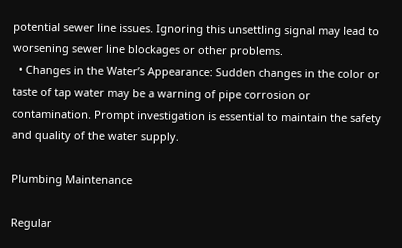potential sewer line issues. Ignoring this unsettling signal may lead to worsening sewer line blockages or other problems.
  • Changes in the Water’s Appearance: Sudden changes in the color or taste of tap water may be a warning of pipe corrosion or contamination. Prompt investigation is essential to maintain the safety and quality of the water supply.

Plumbing Maintenance

Regular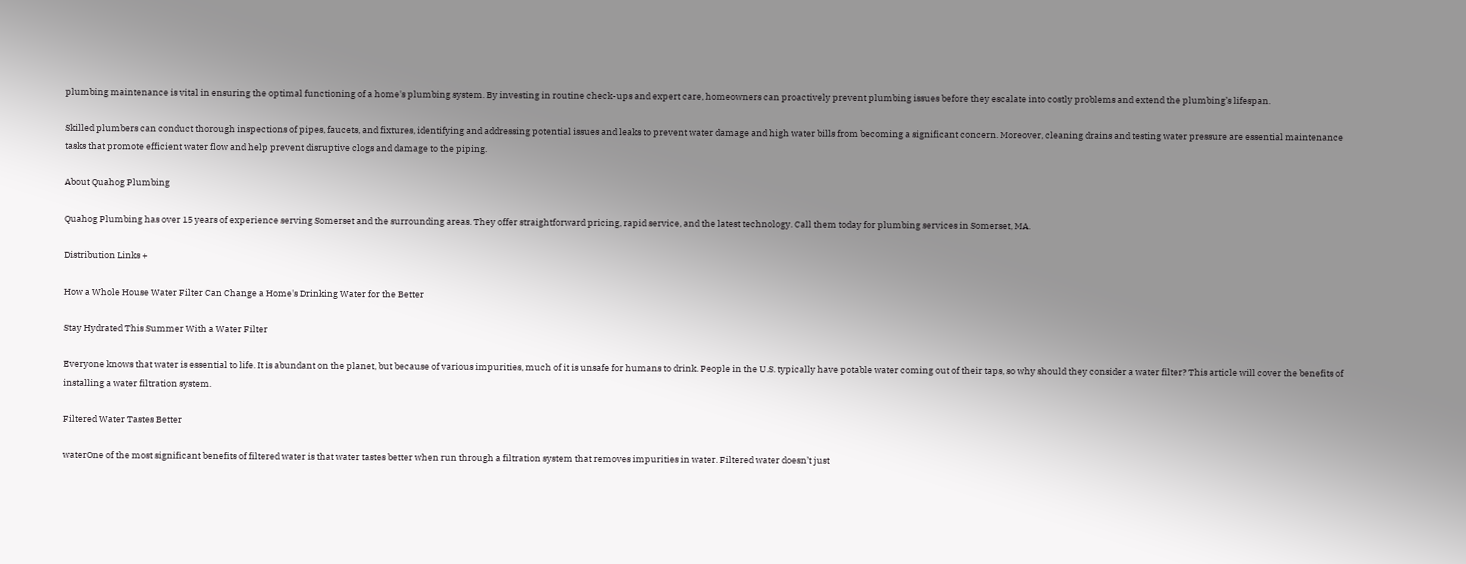plumbing maintenance is vital in ensuring the optimal functioning of a home's plumbing system. By investing in routine check-ups and expert care, homeowners can proactively prevent plumbing issues before they escalate into costly problems and extend the plumbing’s lifespan.

Skilled plumbers can conduct thorough inspections of pipes, faucets, and fixtures, identifying and addressing potential issues and leaks to prevent water damage and high water bills from becoming a significant concern. Moreover, cleaning drains and testing water pressure are essential maintenance tasks that promote efficient water flow and help prevent disruptive clogs and damage to the piping.

About Quahog Plumbing

Quahog Plumbing has over 15 years of experience serving Somerset and the surrounding areas. They offer straightforward pricing, rapid service, and the latest technology. Call them today for plumbing services in Somerset, MA.

Distribution Links +

How a Whole House Water Filter Can Change a Home's Drinking Water for the Better

Stay Hydrated This Summer With a Water Filter

Everyone knows that water is essential to life. It is abundant on the planet, but because of various impurities, much of it is unsafe for humans to drink. People in the U.S. typically have potable water coming out of their taps, so why should they consider a water filter? This article will cover the benefits of installing a water filtration system.

Filtered Water Tastes Better

waterOne of the most significant benefits of filtered water is that water tastes better when run through a filtration system that removes impurities in water. Filtered water doesn’t just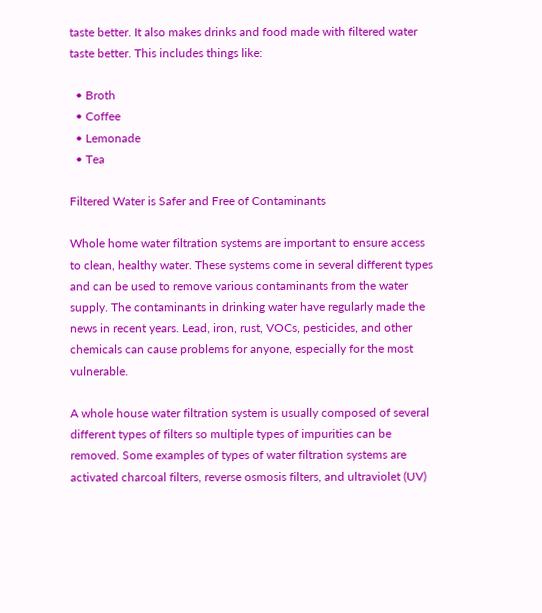taste better. It also makes drinks and food made with filtered water taste better. This includes things like:

  • Broth
  • Coffee
  • Lemonade
  • Tea

Filtered Water is Safer and Free of Contaminants

Whole home water filtration systems are important to ensure access to clean, healthy water. These systems come in several different types and can be used to remove various contaminants from the water supply. The contaminants in drinking water have regularly made the news in recent years. Lead, iron, rust, VOCs, pesticides, and other chemicals can cause problems for anyone, especially for the most vulnerable.

A whole house water filtration system is usually composed of several different types of filters so multiple types of impurities can be removed. Some examples of types of water filtration systems are activated charcoal filters, reverse osmosis filters, and ultraviolet (UV)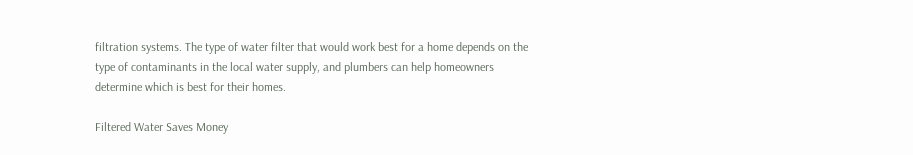filtration systems. The type of water filter that would work best for a home depends on the type of contaminants in the local water supply, and plumbers can help homeowners determine which is best for their homes.

Filtered Water Saves Money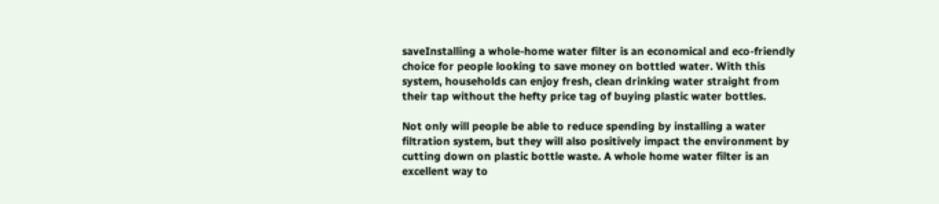saveInstalling a whole-home water filter is an economical and eco-friendly choice for people looking to save money on bottled water. With this system, households can enjoy fresh, clean drinking water straight from their tap without the hefty price tag of buying plastic water bottles.

Not only will people be able to reduce spending by installing a water filtration system, but they will also positively impact the environment by cutting down on plastic bottle waste. A whole home water filter is an excellent way to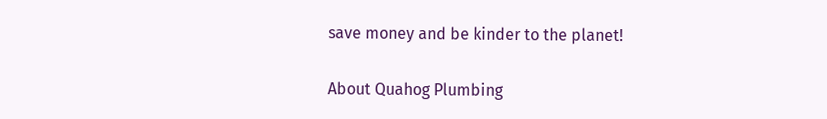save money and be kinder to the planet!

About Quahog Plumbing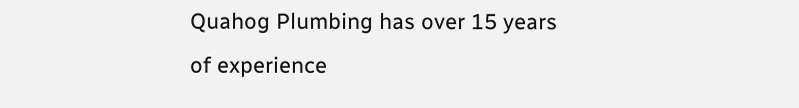Quahog Plumbing has over 15 years of experience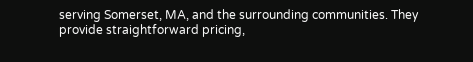serving Somerset, MA, and the surrounding communities. They provide straightforward pricing,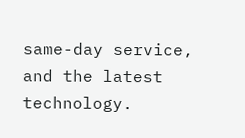same-day service, and the latest technology.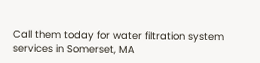Call them today for water filtration system services in Somerset, MA